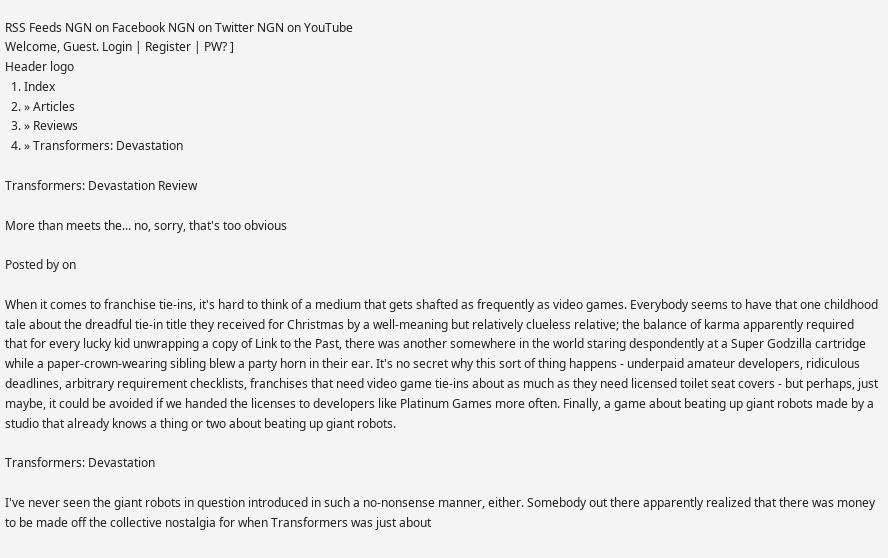RSS Feeds NGN on Facebook NGN on Twitter NGN on YouTube
Welcome, Guest. Login | Register | PW? ]
Header logo
  1. Index
  2. » Articles
  3. » Reviews
  4. » Transformers: Devastation

Transformers: Devastation Review

More than meets the... no, sorry, that's too obvious

Posted by on

When it comes to franchise tie-ins, it's hard to think of a medium that gets shafted as frequently as video games. Everybody seems to have that one childhood tale about the dreadful tie-in title they received for Christmas by a well-meaning but relatively clueless relative; the balance of karma apparently required that for every lucky kid unwrapping a copy of Link to the Past, there was another somewhere in the world staring despondently at a Super Godzilla cartridge while a paper-crown-wearing sibling blew a party horn in their ear. It's no secret why this sort of thing happens - underpaid amateur developers, ridiculous deadlines, arbitrary requirement checklists, franchises that need video game tie-ins about as much as they need licensed toilet seat covers - but perhaps, just maybe, it could be avoided if we handed the licenses to developers like Platinum Games more often. Finally, a game about beating up giant robots made by a studio that already knows a thing or two about beating up giant robots.

Transformers: Devastation

I've never seen the giant robots in question introduced in such a no-nonsense manner, either. Somebody out there apparently realized that there was money to be made off the collective nostalgia for when Transformers was just about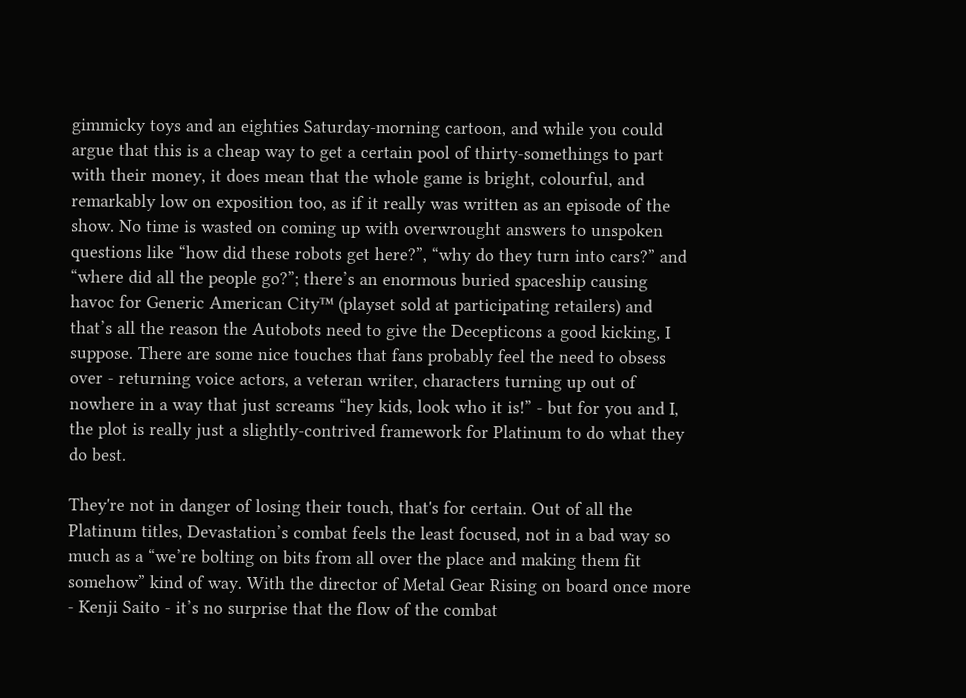gimmicky toys and an eighties Saturday-morning cartoon, and while you could argue that this is a cheap way to get a certain pool of thirty-somethings to part with their money, it does mean that the whole game is bright, colourful, and remarkably low on exposition too, as if it really was written as an episode of the show. No time is wasted on coming up with overwrought answers to unspoken questions like “how did these robots get here?”, “why do they turn into cars?” and “where did all the people go?”; there’s an enormous buried spaceship causing havoc for Generic American City™ (playset sold at participating retailers) and that’s all the reason the Autobots need to give the Decepticons a good kicking, I suppose. There are some nice touches that fans probably feel the need to obsess over - returning voice actors, a veteran writer, characters turning up out of nowhere in a way that just screams “hey kids, look who it is!” - but for you and I, the plot is really just a slightly-contrived framework for Platinum to do what they do best.

They're not in danger of losing their touch, that's for certain. Out of all the Platinum titles, Devastation’s combat feels the least focused, not in a bad way so much as a “we’re bolting on bits from all over the place and making them fit somehow” kind of way. With the director of Metal Gear Rising on board once more - Kenji Saito - it’s no surprise that the flow of the combat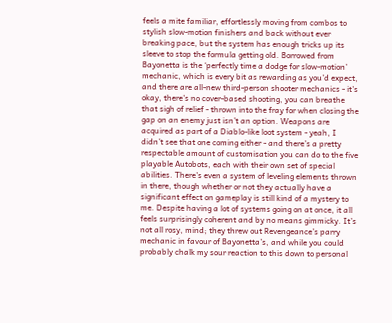feels a mite familiar, effortlessly moving from combos to stylish slow-motion finishers and back without ever breaking pace, but the system has enough tricks up its sleeve to stop the formula getting old. Borrowed from Bayonetta is the ‘perfectly time a dodge for slow-motion’ mechanic, which is every bit as rewarding as you’d expect, and there are all-new third-person shooter mechanics - it's okay, there's no cover-based shooting, you can breathe that sigh of relief - thrown into the fray for when closing the gap on an enemy just isn’t an option. Weapons are acquired as part of a Diablo-like loot system - yeah, I didn’t see that one coming either - and there’s a pretty respectable amount of customisation you can do to the five playable Autobots, each with their own set of special abilities. There's even a system of leveling elements thrown in there, though whether or not they actually have a significant effect on gameplay is still kind of a mystery to me. Despite having a lot of systems going on at once, it all feels surprisingly coherent and by no means gimmicky. It’s not all rosy, mind; they threw out Revengeance’s parry mechanic in favour of Bayonetta’s, and while you could probably chalk my sour reaction to this down to personal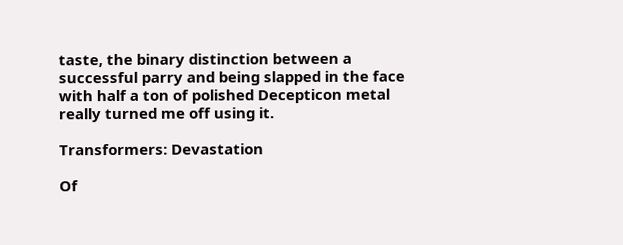taste, the binary distinction between a successful parry and being slapped in the face with half a ton of polished Decepticon metal really turned me off using it.

Transformers: Devastation

Of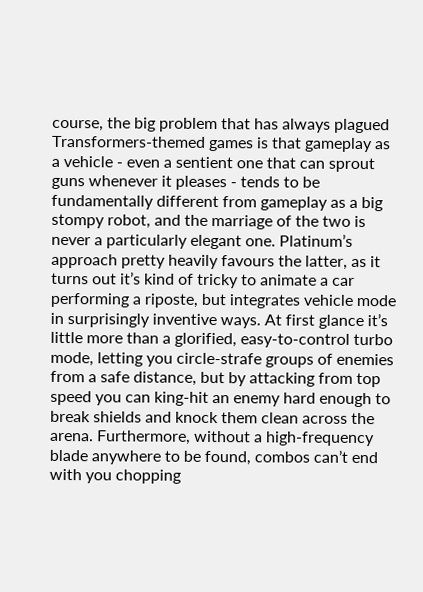course, the big problem that has always plagued Transformers-themed games is that gameplay as a vehicle - even a sentient one that can sprout guns whenever it pleases - tends to be fundamentally different from gameplay as a big stompy robot, and the marriage of the two is never a particularly elegant one. Platinum’s approach pretty heavily favours the latter, as it turns out it’s kind of tricky to animate a car performing a riposte, but integrates vehicle mode in surprisingly inventive ways. At first glance it’s little more than a glorified, easy-to-control turbo mode, letting you circle-strafe groups of enemies from a safe distance, but by attacking from top speed you can king-hit an enemy hard enough to break shields and knock them clean across the arena. Furthermore, without a high-frequency blade anywhere to be found, combos can’t end with you chopping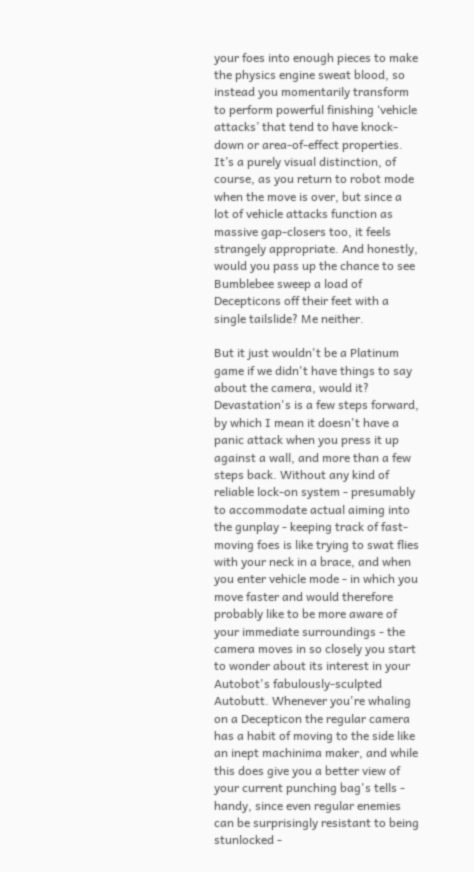your foes into enough pieces to make the physics engine sweat blood, so instead you momentarily transform to perform powerful finishing ‘vehicle attacks’ that tend to have knock-down or area-of-effect properties. It’s a purely visual distinction, of course, as you return to robot mode when the move is over, but since a lot of vehicle attacks function as massive gap-closers too, it feels strangely appropriate. And honestly, would you pass up the chance to see Bumblebee sweep a load of Decepticons off their feet with a single tailslide? Me neither.

But it just wouldn't be a Platinum game if we didn't have things to say about the camera, would it? Devastation's is a few steps forward, by which I mean it doesn't have a panic attack when you press it up against a wall, and more than a few steps back. Without any kind of reliable lock-on system - presumably to accommodate actual aiming into the gunplay - keeping track of fast-moving foes is like trying to swat flies with your neck in a brace, and when you enter vehicle mode - in which you move faster and would therefore probably like to be more aware of your immediate surroundings - the camera moves in so closely you start to wonder about its interest in your Autobot's fabulously-sculpted Autobutt. Whenever you're whaling on a Decepticon the regular camera has a habit of moving to the side like an inept machinima maker, and while this does give you a better view of your current punching bag's tells - handy, since even regular enemies can be surprisingly resistant to being stunlocked -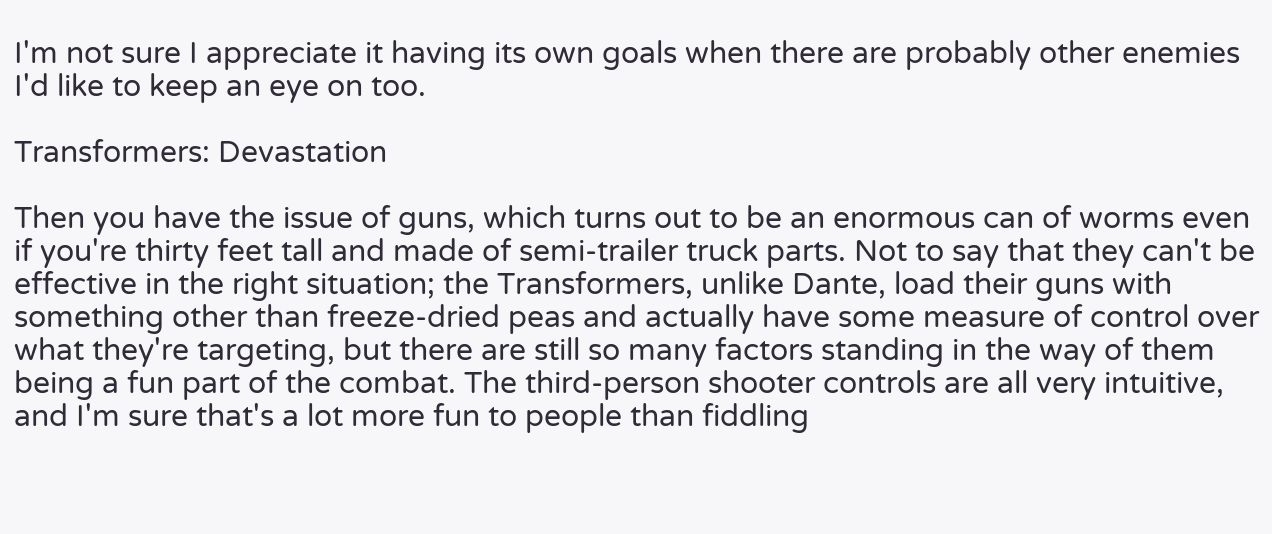I'm not sure I appreciate it having its own goals when there are probably other enemies I'd like to keep an eye on too.

Transformers: Devastation

Then you have the issue of guns, which turns out to be an enormous can of worms even if you're thirty feet tall and made of semi-trailer truck parts. Not to say that they can't be effective in the right situation; the Transformers, unlike Dante, load their guns with something other than freeze-dried peas and actually have some measure of control over what they're targeting, but there are still so many factors standing in the way of them being a fun part of the combat. The third-person shooter controls are all very intuitive, and I'm sure that's a lot more fun to people than fiddling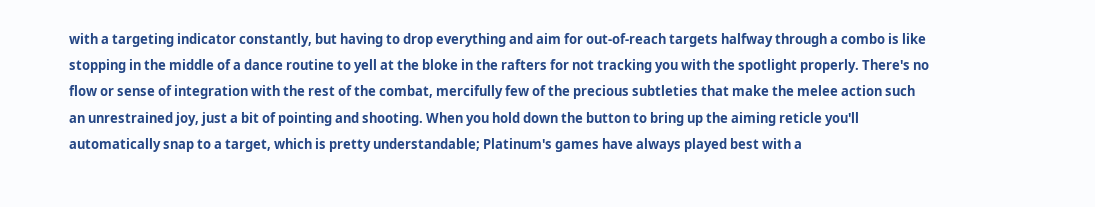with a targeting indicator constantly, but having to drop everything and aim for out-of-reach targets halfway through a combo is like stopping in the middle of a dance routine to yell at the bloke in the rafters for not tracking you with the spotlight properly. There's no flow or sense of integration with the rest of the combat, mercifully few of the precious subtleties that make the melee action such an unrestrained joy, just a bit of pointing and shooting. When you hold down the button to bring up the aiming reticle you'll automatically snap to a target, which is pretty understandable; Platinum's games have always played best with a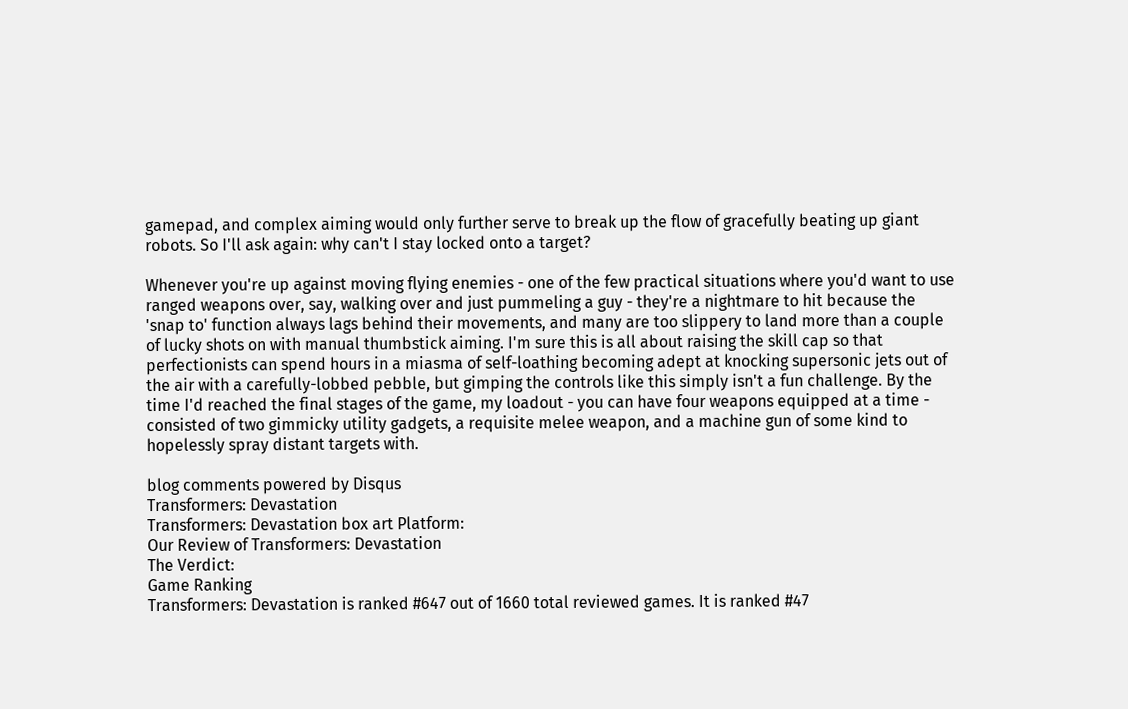gamepad, and complex aiming would only further serve to break up the flow of gracefully beating up giant robots. So I'll ask again: why can't I stay locked onto a target?

Whenever you're up against moving flying enemies - one of the few practical situations where you'd want to use ranged weapons over, say, walking over and just pummeling a guy - they're a nightmare to hit because the 'snap to' function always lags behind their movements, and many are too slippery to land more than a couple of lucky shots on with manual thumbstick aiming. I'm sure this is all about raising the skill cap so that perfectionists can spend hours in a miasma of self-loathing becoming adept at knocking supersonic jets out of the air with a carefully-lobbed pebble, but gimping the controls like this simply isn't a fun challenge. By the time I'd reached the final stages of the game, my loadout - you can have four weapons equipped at a time - consisted of two gimmicky utility gadgets, a requisite melee weapon, and a machine gun of some kind to hopelessly spray distant targets with.

blog comments powered by Disqus
Transformers: Devastation
Transformers: Devastation box art Platform:
Our Review of Transformers: Devastation
The Verdict:
Game Ranking
Transformers: Devastation is ranked #647 out of 1660 total reviewed games. It is ranked #47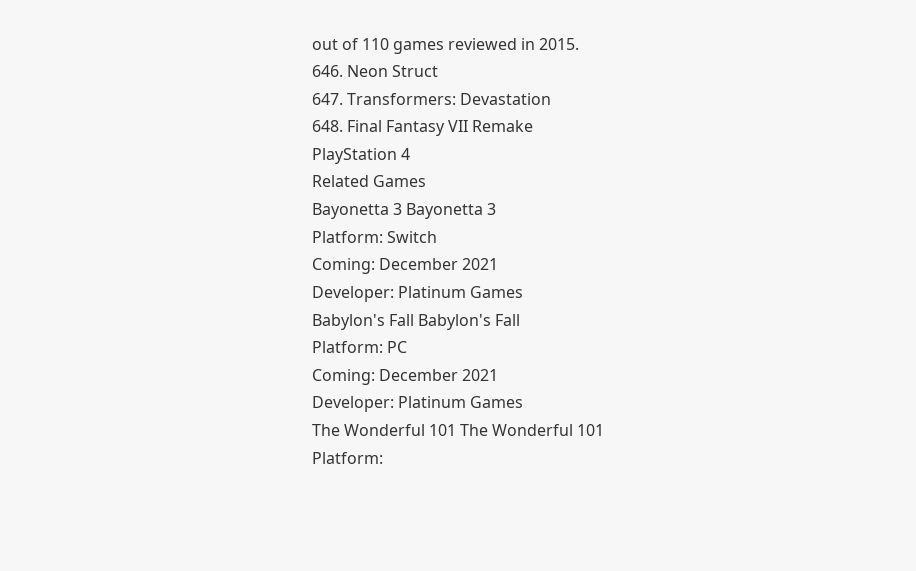out of 110 games reviewed in 2015.
646. Neon Struct
647. Transformers: Devastation
648. Final Fantasy VII Remake
PlayStation 4
Related Games
Bayonetta 3 Bayonetta 3
Platform: Switch
Coming: December 2021
Developer: Platinum Games
Babylon's Fall Babylon's Fall
Platform: PC
Coming: December 2021
Developer: Platinum Games
The Wonderful 101 The Wonderful 101
Platform: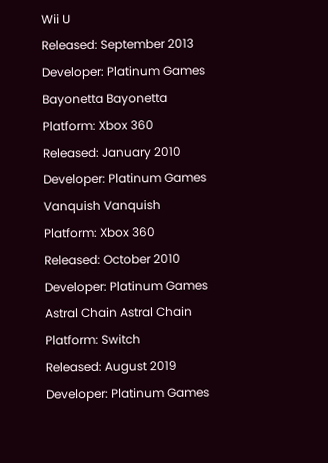Wii U
Released: September 2013
Developer: Platinum Games
Bayonetta Bayonetta
Platform: Xbox 360
Released: January 2010
Developer: Platinum Games
Vanquish Vanquish
Platform: Xbox 360
Released: October 2010
Developer: Platinum Games
Astral Chain Astral Chain
Platform: Switch
Released: August 2019
Developer: Platinum Games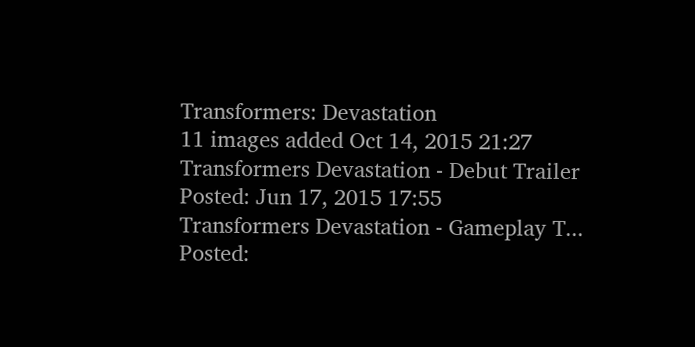Transformers: Devastation
11 images added Oct 14, 2015 21:27
Transformers Devastation - Debut Trailer
Posted: Jun 17, 2015 17:55
Transformers Devastation - Gameplay T...
Posted: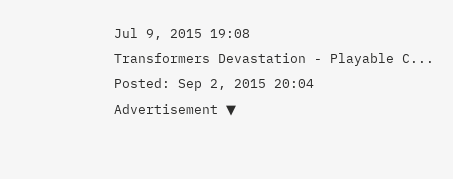Jul 9, 2015 19:08
Transformers Devastation - Playable C...
Posted: Sep 2, 2015 20:04
Advertisement ▼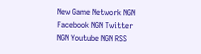New Game Network NGN Facebook NGN Twitter NGN Youtube NGN RSS